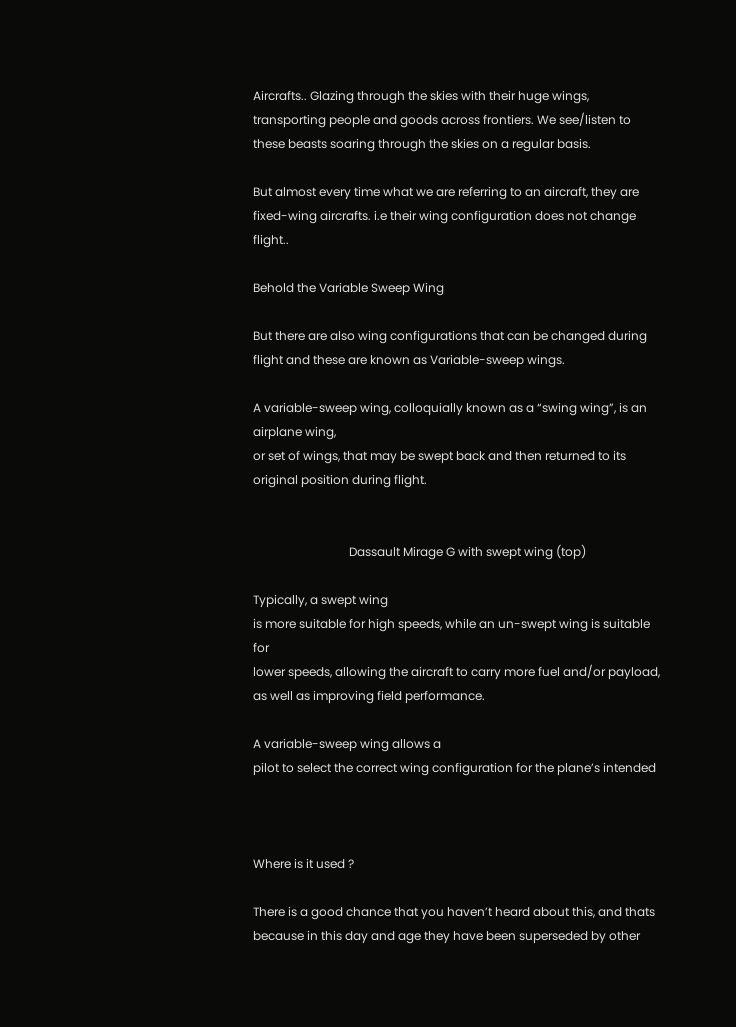Aircrafts.. Glazing through the skies with their huge wings, transporting people and goods across frontiers. We see/listen to these beasts soaring through the skies on a regular basis.

But almost every time what we are referring to an aircraft, they are fixed-wing aircrafts. i.e their wing configuration does not change flight..

Behold the Variable Sweep Wing

But there are also wing configurations that can be changed during flight and these are known as Variable-sweep wings.

A variable-sweep wing, colloquially known as a “swing wing”, is an airplane wing,
or set of wings, that may be swept back and then returned to its
original position during flight.


                                Dassault Mirage G with swept wing (top)

Typically, a swept wing
is more suitable for high speeds, while an un-swept wing is suitable for
lower speeds, allowing the aircraft to carry more fuel and/or payload,
as well as improving field performance.

A variable-sweep wing allows a
pilot to select the correct wing configuration for the plane’s intended



Where is it used ?

There is a good chance that you haven’t heard about this, and thats because in this day and age they have been superseded by other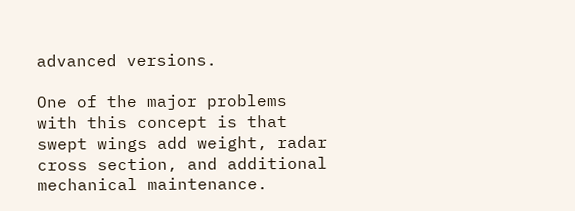advanced versions.

One of the major problems with this concept is that swept wings add weight, radar cross section, and additional mechanical maintenance.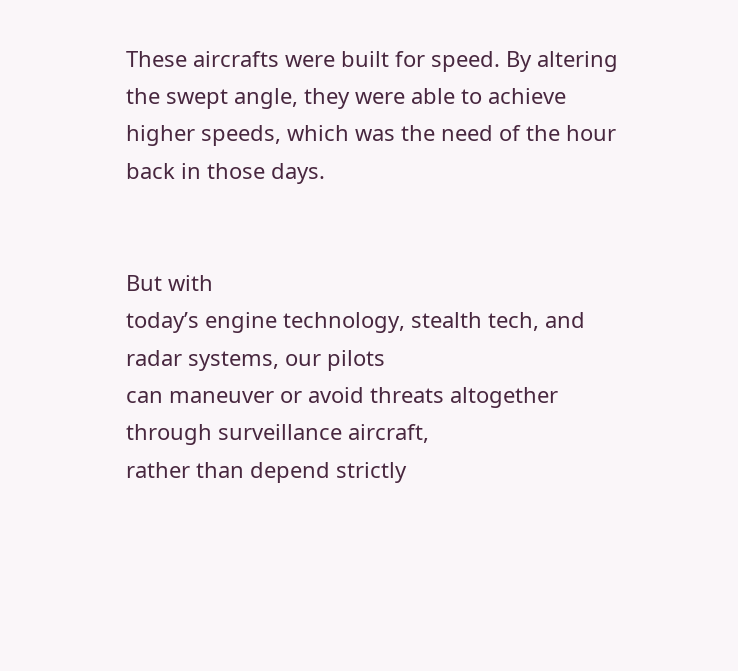These aircrafts were built for speed. By altering the swept angle, they were able to achieve higher speeds, which was the need of the hour back in those days.


But with
today’s engine technology, stealth tech, and radar systems, our pilots
can maneuver or avoid threats altogether through surveillance aircraft,
rather than depend strictly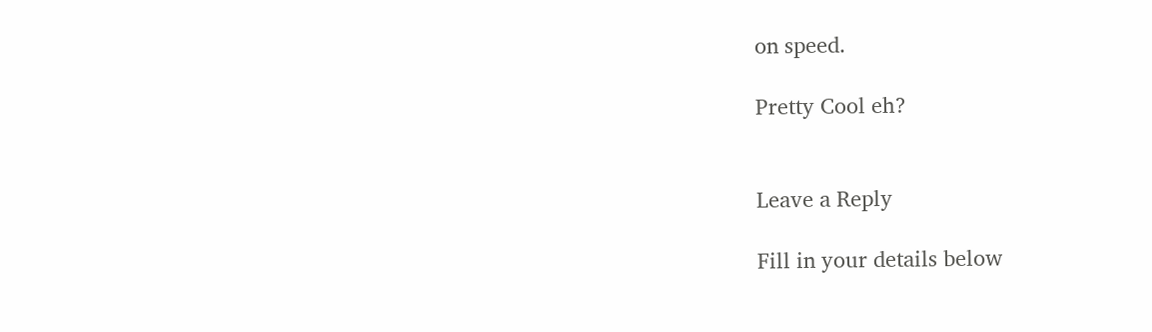on speed.

Pretty Cool eh?


Leave a Reply

Fill in your details below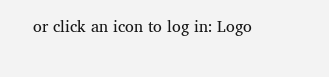or click an icon to log in: Logo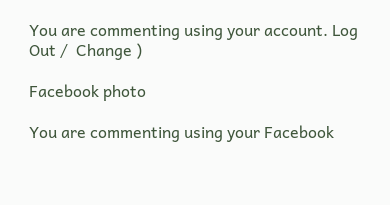You are commenting using your account. Log Out /  Change )

Facebook photo

You are commenting using your Facebook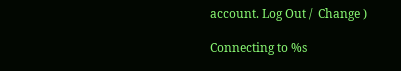account. Log Out /  Change )

Connecting to %s